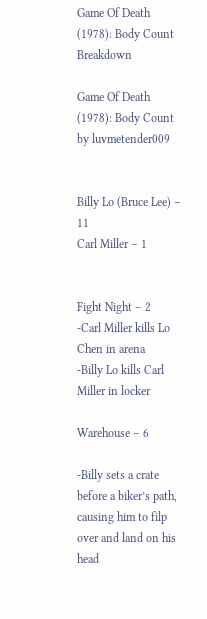Game Of Death (1978): Body Count Breakdown

Game Of Death (1978): Body Count by luvmetender009


Billy Lo (Bruce Lee) – 11
Carl Miller – 1


Fight Night – 2
-Carl Miller kills Lo Chen in arena
-Billy Lo kills Carl Miller in locker

Warehouse – 6

-Billy sets a crate before a biker’s path, causing him to filp over and land on his head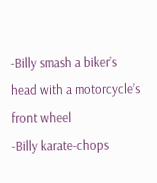-Billy smash a biker’s head with a motorcycle’s front wheel
-Billy karate-chops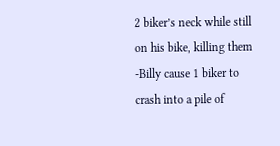2 biker’s neck while still on his bike, killing them
-Billy cause 1 biker to crash into a pile of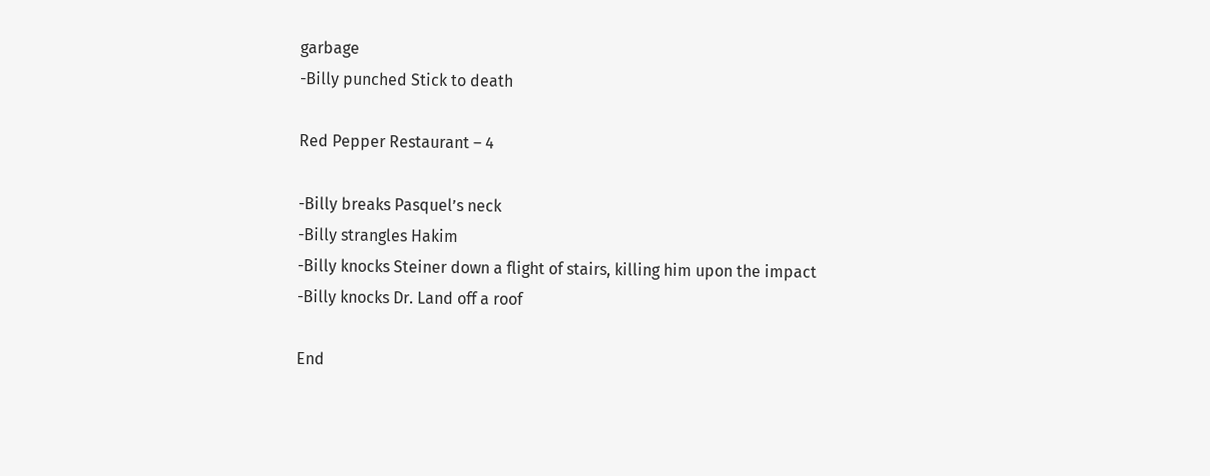garbage
-Billy punched Stick to death

Red Pepper Restaurant – 4

-Billy breaks Pasquel’s neck
-Billy strangles Hakim
-Billy knocks Steiner down a flight of stairs, killing him upon the impact
-Billy knocks Dr. Land off a roof

End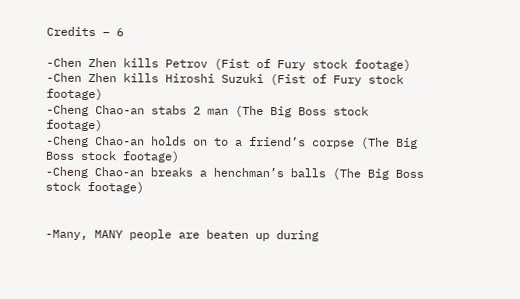Credits – 6

-Chen Zhen kills Petrov (Fist of Fury stock footage)
-Chen Zhen kills Hiroshi Suzuki (Fist of Fury stock footage)
-Cheng Chao-an stabs 2 man (The Big Boss stock footage)
-Cheng Chao-an holds on to a friend’s corpse (The Big Boss stock footage)
-Cheng Chao-an breaks a henchman’s balls (The Big Boss stock footage)


-Many, MANY people are beaten up during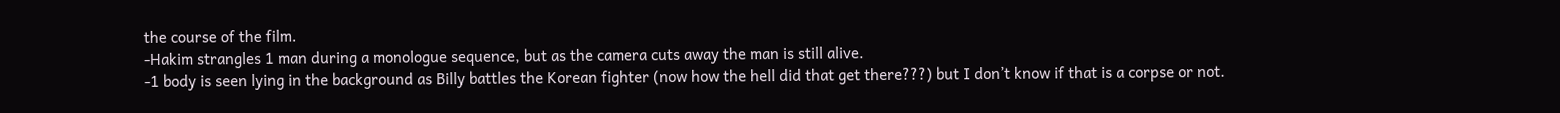the course of the film.
-Hakim strangles 1 man during a monologue sequence, but as the camera cuts away the man is still alive.
-1 body is seen lying in the background as Billy battles the Korean fighter (now how the hell did that get there???) but I don’t know if that is a corpse or not.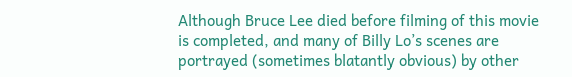Although Bruce Lee died before filming of this movie is completed, and many of Billy Lo’s scenes are portrayed (sometimes blatantly obvious) by other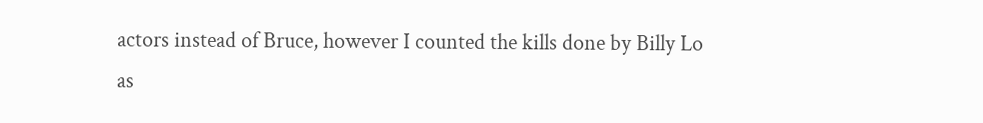actors instead of Bruce, however I counted the kills done by Billy Lo as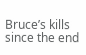Bruce’s kills since the end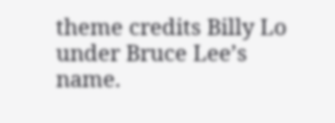theme credits Billy Lo under Bruce Lee’s name.